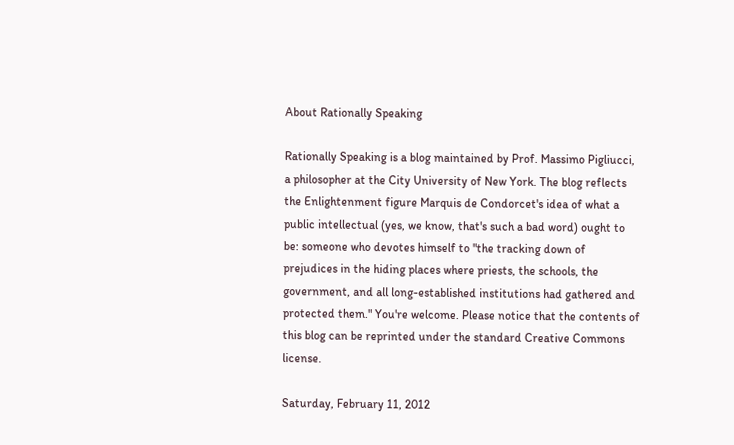About Rationally Speaking

Rationally Speaking is a blog maintained by Prof. Massimo Pigliucci, a philosopher at the City University of New York. The blog reflects the Enlightenment figure Marquis de Condorcet's idea of what a public intellectual (yes, we know, that's such a bad word) ought to be: someone who devotes himself to "the tracking down of prejudices in the hiding places where priests, the schools, the government, and all long-established institutions had gathered and protected them." You're welcome. Please notice that the contents of this blog can be reprinted under the standard Creative Commons license.

Saturday, February 11, 2012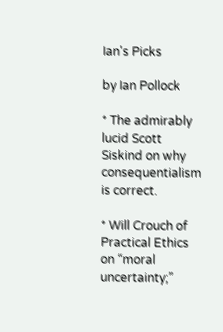Ian's Picks

by Ian Pollock

* The admirably lucid Scott Siskind on why consequentialism is correct.

* Will Crouch of Practical Ethics on “moral uncertainty;”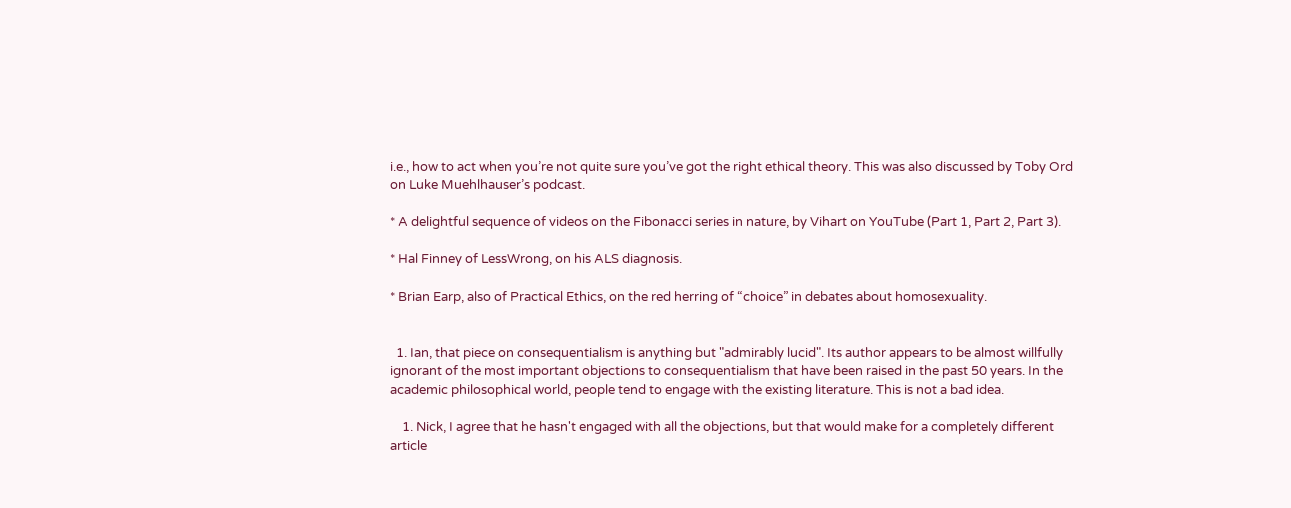i.e., how to act when you’re not quite sure you’ve got the right ethical theory. This was also discussed by Toby Ord on Luke Muehlhauser’s podcast.

* A delightful sequence of videos on the Fibonacci series in nature, by Vihart on YouTube (Part 1, Part 2, Part 3).

* Hal Finney of LessWrong, on his ALS diagnosis.

* Brian Earp, also of Practical Ethics, on the red herring of “choice” in debates about homosexuality.


  1. Ian, that piece on consequentialism is anything but "admirably lucid". Its author appears to be almost willfully ignorant of the most important objections to consequentialism that have been raised in the past 50 years. In the academic philosophical world, people tend to engage with the existing literature. This is not a bad idea.

    1. Nick, I agree that he hasn't engaged with all the objections, but that would make for a completely different article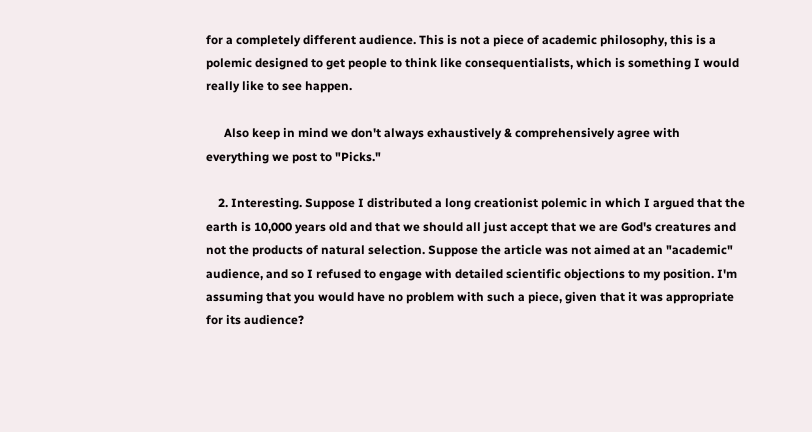for a completely different audience. This is not a piece of academic philosophy, this is a polemic designed to get people to think like consequentialists, which is something I would really like to see happen.

      Also keep in mind we don't always exhaustively & comprehensively agree with everything we post to "Picks."

    2. Interesting. Suppose I distributed a long creationist polemic in which I argued that the earth is 10,000 years old and that we should all just accept that we are God's creatures and not the products of natural selection. Suppose the article was not aimed at an "academic" audience, and so I refused to engage with detailed scientific objections to my position. I'm assuming that you would have no problem with such a piece, given that it was appropriate for its audience?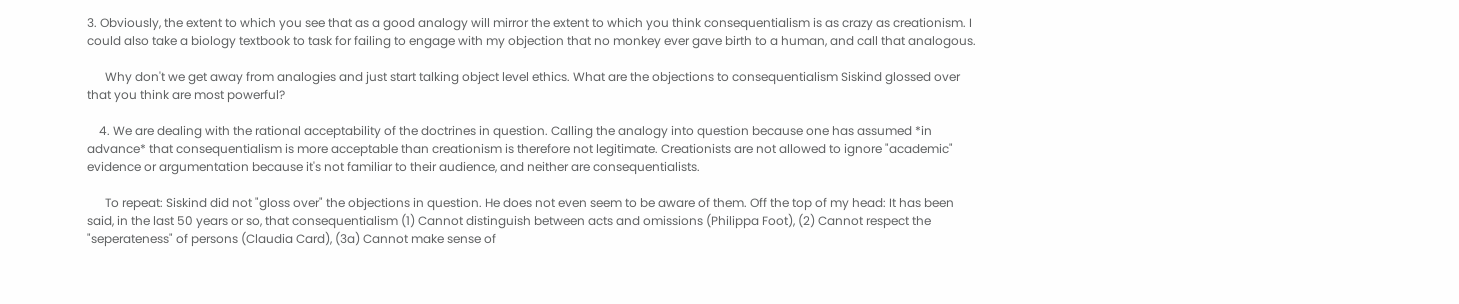3. Obviously, the extent to which you see that as a good analogy will mirror the extent to which you think consequentialism is as crazy as creationism. I could also take a biology textbook to task for failing to engage with my objection that no monkey ever gave birth to a human, and call that analogous.

      Why don't we get away from analogies and just start talking object level ethics. What are the objections to consequentialism Siskind glossed over that you think are most powerful?

    4. We are dealing with the rational acceptability of the doctrines in question. Calling the analogy into question because one has assumed *in advance* that consequentialism is more acceptable than creationism is therefore not legitimate. Creationists are not allowed to ignore "academic" evidence or argumentation because it's not familiar to their audience, and neither are consequentialists.

      To repeat: Siskind did not "gloss over" the objections in question. He does not even seem to be aware of them. Off the top of my head: It has been said, in the last 50 years or so, that consequentialism (1) Cannot distinguish between acts and omissions (Philippa Foot), (2) Cannot respect the "seperateness" of persons (Claudia Card), (3a) Cannot make sense of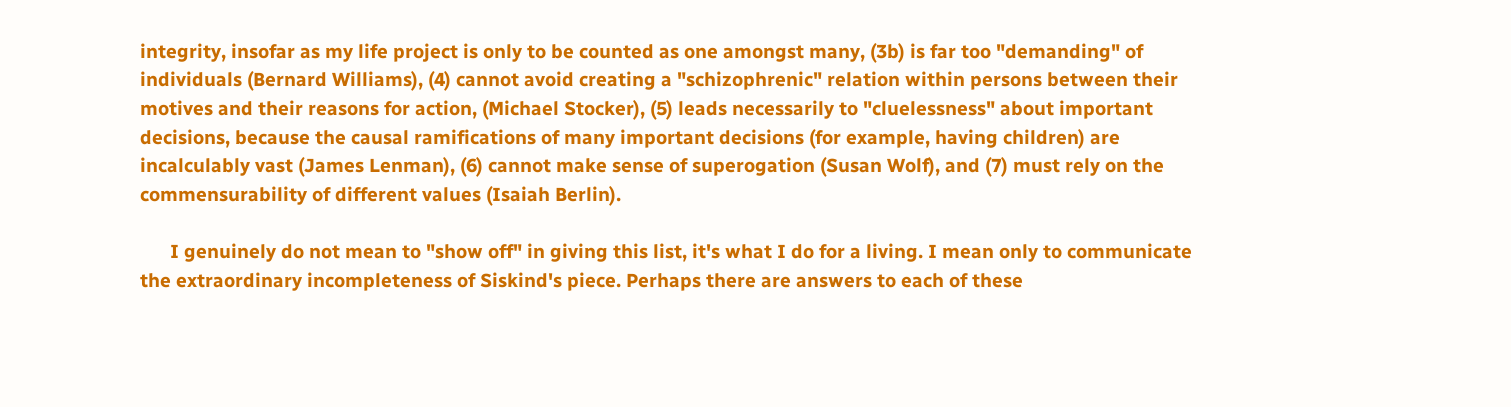integrity, insofar as my life project is only to be counted as one amongst many, (3b) is far too "demanding" of individuals (Bernard Williams), (4) cannot avoid creating a "schizophrenic" relation within persons between their motives and their reasons for action, (Michael Stocker), (5) leads necessarily to "cluelessness" about important decisions, because the causal ramifications of many important decisions (for example, having children) are incalculably vast (James Lenman), (6) cannot make sense of superogation (Susan Wolf), and (7) must rely on the commensurability of different values (Isaiah Berlin).

      I genuinely do not mean to "show off" in giving this list, it's what I do for a living. I mean only to communicate the extraordinary incompleteness of Siskind's piece. Perhaps there are answers to each of these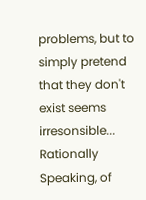problems, but to simply pretend that they don't exist seems irresonsible... Rationally Speaking, of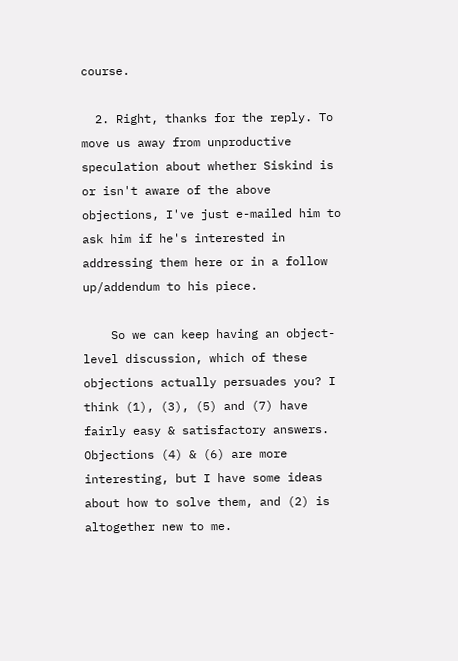course.

  2. Right, thanks for the reply. To move us away from unproductive speculation about whether Siskind is or isn't aware of the above objections, I've just e-mailed him to ask him if he's interested in addressing them here or in a follow up/addendum to his piece.

    So we can keep having an object-level discussion, which of these objections actually persuades you? I think (1), (3), (5) and (7) have fairly easy & satisfactory answers. Objections (4) & (6) are more interesting, but I have some ideas about how to solve them, and (2) is altogether new to me.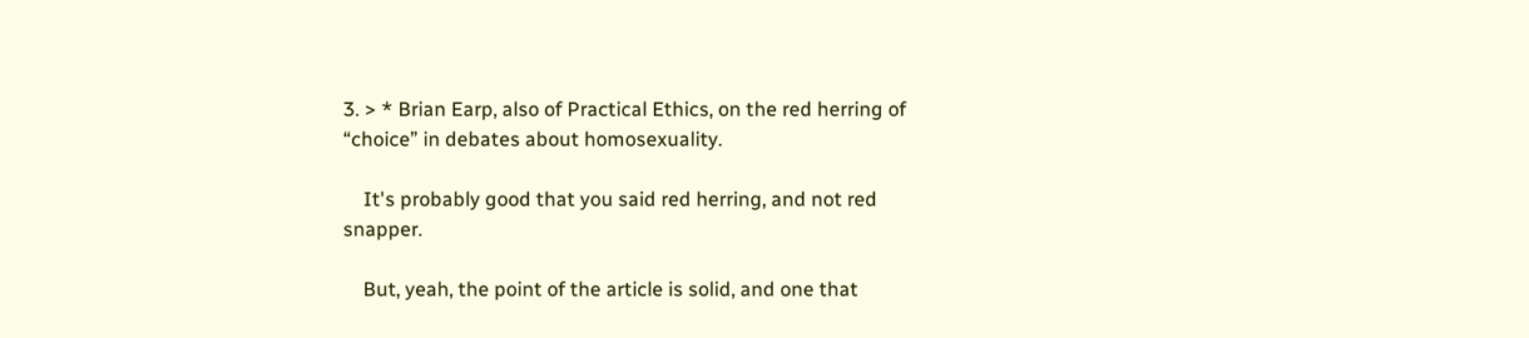3. > * Brian Earp, also of Practical Ethics, on the red herring of “choice” in debates about homosexuality.

    It's probably good that you said red herring, and not red snapper.

    But, yeah, the point of the article is solid, and one that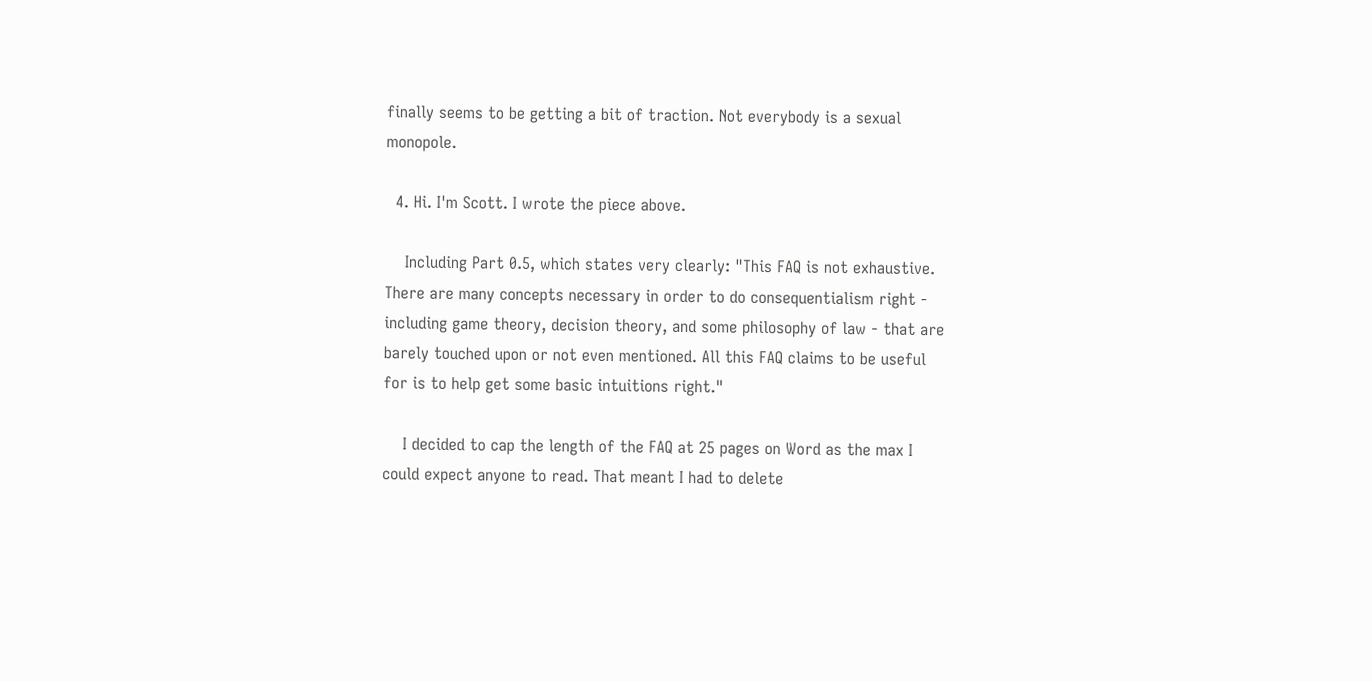finally seems to be getting a bit of traction. Not everybody is a sexual monopole.

  4. Hi. I'm Scott. I wrote the piece above.

    Including Part 0.5, which states very clearly: "This FAQ is not exhaustive. There are many concepts necessary in order to do consequentialism right - including game theory, decision theory, and some philosophy of law - that are barely touched upon or not even mentioned. All this FAQ claims to be useful for is to help get some basic intuitions right."

    I decided to cap the length of the FAQ at 25 pages on Word as the max I could expect anyone to read. That meant I had to delete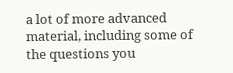a lot of more advanced material, including some of the questions you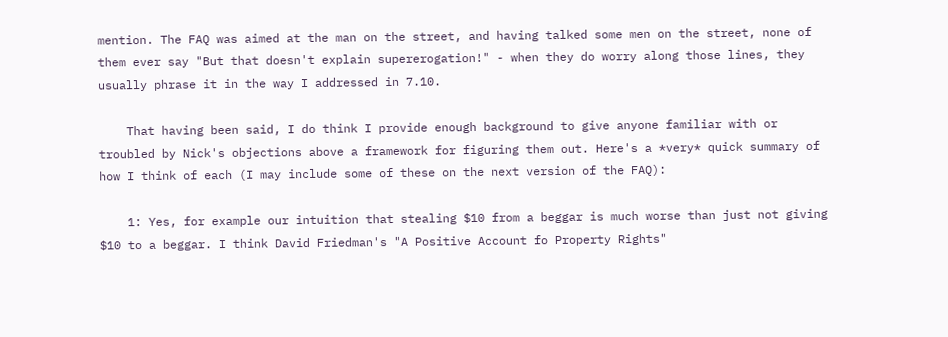mention. The FAQ was aimed at the man on the street, and having talked some men on the street, none of them ever say "But that doesn't explain supererogation!" - when they do worry along those lines, they usually phrase it in the way I addressed in 7.10.

    That having been said, I do think I provide enough background to give anyone familiar with or troubled by Nick's objections above a framework for figuring them out. Here's a *very* quick summary of how I think of each (I may include some of these on the next version of the FAQ):

    1: Yes, for example our intuition that stealing $10 from a beggar is much worse than just not giving $10 to a beggar. I think David Friedman's "A Positive Account fo Property Rights"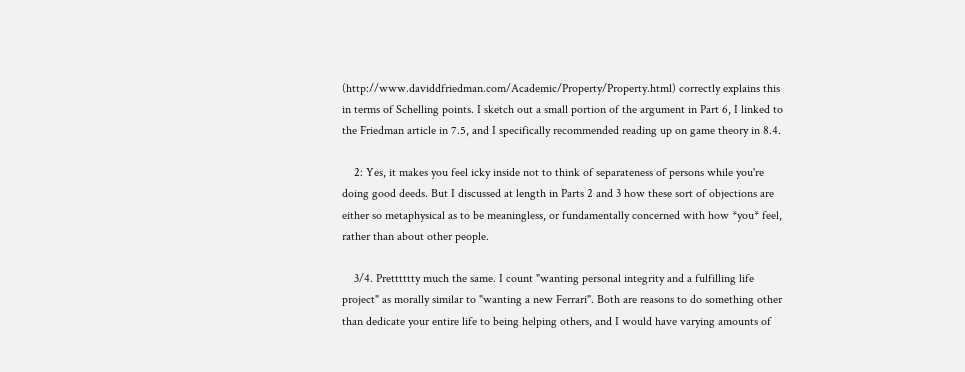(http://www.daviddfriedman.com/Academic/Property/Property.html) correctly explains this in terms of Schelling points. I sketch out a small portion of the argument in Part 6, I linked to the Friedman article in 7.5, and I specifically recommended reading up on game theory in 8.4.

    2: Yes, it makes you feel icky inside not to think of separateness of persons while you're doing good deeds. But I discussed at length in Parts 2 and 3 how these sort of objections are either so metaphysical as to be meaningless, or fundamentally concerned with how *you* feel, rather than about other people.

    3/4. Pretttttty much the same. I count "wanting personal integrity and a fulfilling life project" as morally similar to "wanting a new Ferrari". Both are reasons to do something other than dedicate your entire life to being helping others, and I would have varying amounts of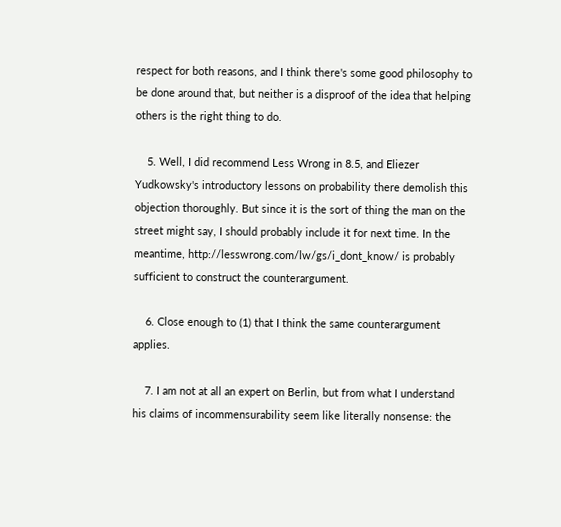respect for both reasons, and I think there's some good philosophy to be done around that, but neither is a disproof of the idea that helping others is the right thing to do.

    5. Well, I did recommend Less Wrong in 8.5, and Eliezer Yudkowsky's introductory lessons on probability there demolish this objection thoroughly. But since it is the sort of thing the man on the street might say, I should probably include it for next time. In the meantime, http://lesswrong.com/lw/gs/i_dont_know/ is probably sufficient to construct the counterargument.

    6. Close enough to (1) that I think the same counterargument applies.

    7. I am not at all an expert on Berlin, but from what I understand his claims of incommensurability seem like literally nonsense: the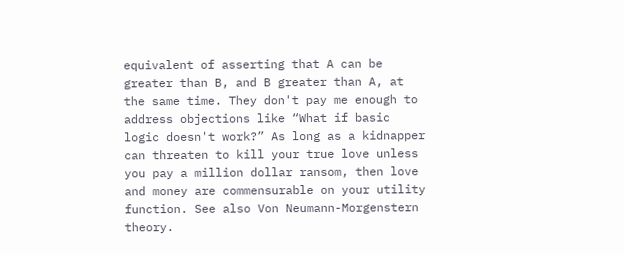equivalent of asserting that A can be greater than B, and B greater than A, at the same time. They don't pay me enough to address objections like “What if basic logic doesn't work?” As long as a kidnapper can threaten to kill your true love unless you pay a million dollar ransom, then love and money are commensurable on your utility function. See also Von Neumann-Morgenstern theory.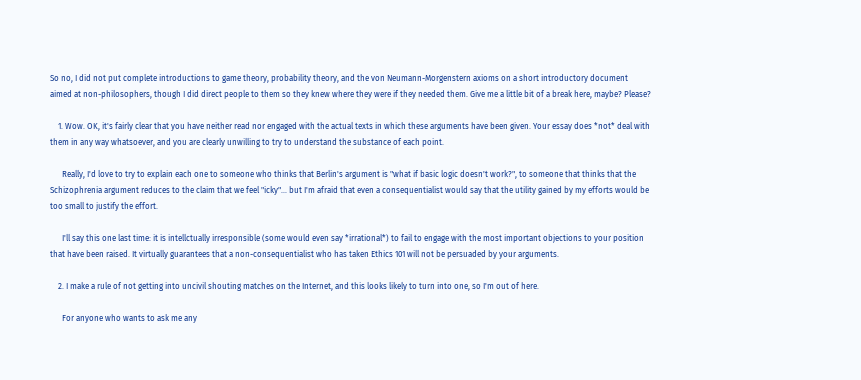So no, I did not put complete introductions to game theory, probability theory, and the von Neumann-Morgenstern axioms on a short introductory document aimed at non-philosophers, though I did direct people to them so they knew where they were if they needed them. Give me a little bit of a break here, maybe? Please?

    1. Wow. OK, it's fairly clear that you have neither read nor engaged with the actual texts in which these arguments have been given. Your essay does *not* deal with them in any way whatsoever, and you are clearly unwilling to try to understand the substance of each point.

      Really, I'd love to try to explain each one to someone who thinks that Berlin's argument is "what if basic logic doesn't work?", to someone that thinks that the Schizophrenia argument reduces to the claim that we feel "icky"... but I'm afraid that even a consequentialist would say that the utility gained by my efforts would be too small to justify the effort.

      I'll say this one last time: it is intellctually irresponsible (some would even say *irrational*) to fail to engage with the most important objections to your position that have been raised. It virtually guarantees that a non-consequentialist who has taken Ethics 101 will not be persuaded by your arguments.

    2. I make a rule of not getting into uncivil shouting matches on the Internet, and this looks likely to turn into one, so I'm out of here.

      For anyone who wants to ask me any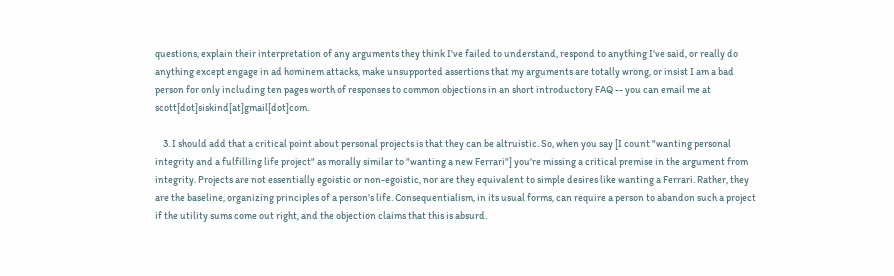questions, explain their interpretation of any arguments they think I've failed to understand, respond to anything I've said, or really do anything except engage in ad hominem attacks, make unsupported assertions that my arguments are totally wrong, or insist I am a bad person for only including ten pages worth of responses to common objections in an short introductory FAQ -- you can email me at scott[dot]siskind[at]gmail[dot]com.

    3. I should add that a critical point about personal projects is that they can be altruistic. So, when you say [I count "wanting personal integrity and a fulfilling life project" as morally similar to "wanting a new Ferrari"] you're missing a critical premise in the argument from integrity. Projects are not essentially egoistic or non-egoistic, nor are they equivalent to simple desires like wanting a Ferrari. Rather, they are the baseline, organizing principles of a person's life. Consequentialism, in its usual forms, can require a person to abandon such a project if the utility sums come out right, and the objection claims that this is absurd.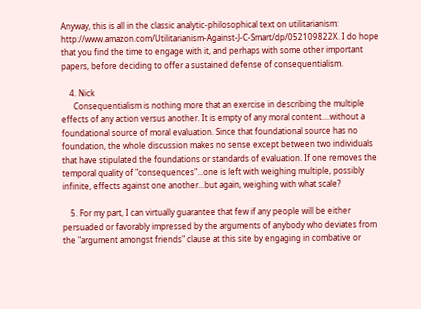Anyway, this is all in the classic analytic-philosophical text on utilitarianism: http://www.amazon.com/Utilitarianism-Against-J-C-Smart/dp/052109822X. I do hope that you find the time to engage with it, and perhaps with some other important papers, before deciding to offer a sustained defense of consequentialism.

    4. Nick
      Consequentialism is nothing more that an exercise in describing the multiple effects of any action versus another. It is empty of any moral content....without a foundational source of moral evaluation. Since that foundational source has no foundation, the whole discussion makes no sense except between two individuals that have stipulated the foundations or standards of evaluation. If one removes the temporal quality of "consequences"...one is left with weighing multiple, possibly infinite, effects against one another...but again, weighing with what scale?

    5. For my part, I can virtually guarantee that few if any people will be either persuaded or favorably impressed by the arguments of anybody who deviates from the "argument amongst friends" clause at this site by engaging in combative or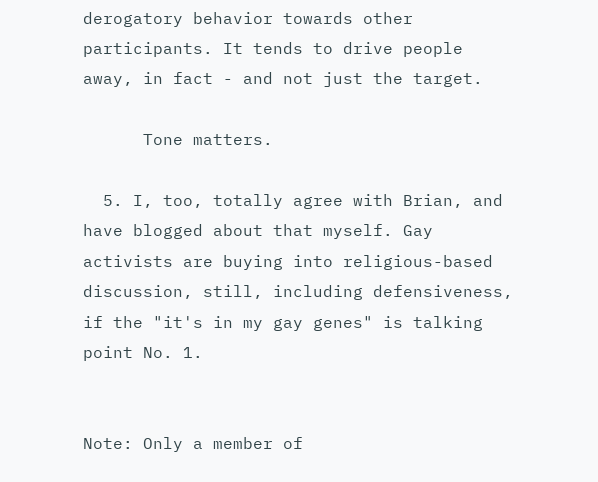derogatory behavior towards other participants. It tends to drive people away, in fact - and not just the target.

      Tone matters.

  5. I, too, totally agree with Brian, and have blogged about that myself. Gay activists are buying into religious-based discussion, still, including defensiveness, if the "it's in my gay genes" is talking point No. 1.


Note: Only a member of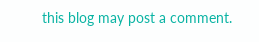this blog may post a comment.